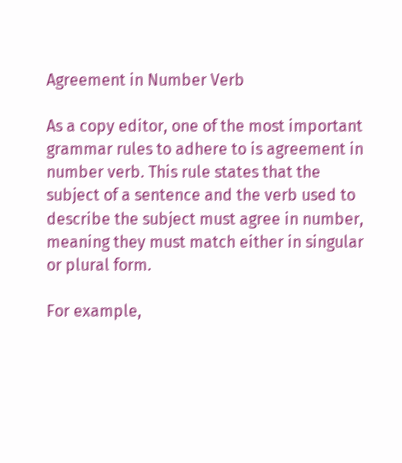Agreement in Number Verb

As a copy editor, one of the most important grammar rules to adhere to is agreement in number verb. This rule states that the subject of a sentence and the verb used to describe the subject must agree in number, meaning they must match either in singular or plural form.

For example,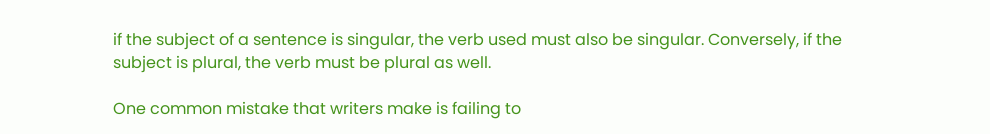if the subject of a sentence is singular, the verb used must also be singular. Conversely, if the subject is plural, the verb must be plural as well.

One common mistake that writers make is failing to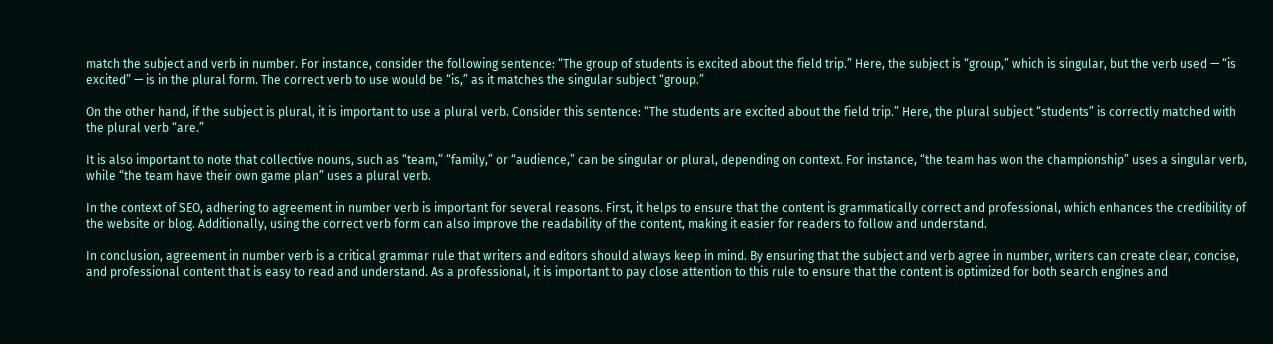match the subject and verb in number. For instance, consider the following sentence: “The group of students is excited about the field trip.” Here, the subject is “group,” which is singular, but the verb used — “is excited” — is in the plural form. The correct verb to use would be “is,” as it matches the singular subject “group.”

On the other hand, if the subject is plural, it is important to use a plural verb. Consider this sentence: “The students are excited about the field trip.” Here, the plural subject “students” is correctly matched with the plural verb “are.”

It is also important to note that collective nouns, such as “team,” “family,” or “audience,” can be singular or plural, depending on context. For instance, “the team has won the championship” uses a singular verb, while “the team have their own game plan” uses a plural verb.

In the context of SEO, adhering to agreement in number verb is important for several reasons. First, it helps to ensure that the content is grammatically correct and professional, which enhances the credibility of the website or blog. Additionally, using the correct verb form can also improve the readability of the content, making it easier for readers to follow and understand.

In conclusion, agreement in number verb is a critical grammar rule that writers and editors should always keep in mind. By ensuring that the subject and verb agree in number, writers can create clear, concise, and professional content that is easy to read and understand. As a professional, it is important to pay close attention to this rule to ensure that the content is optimized for both search engines and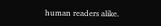human readers alike.